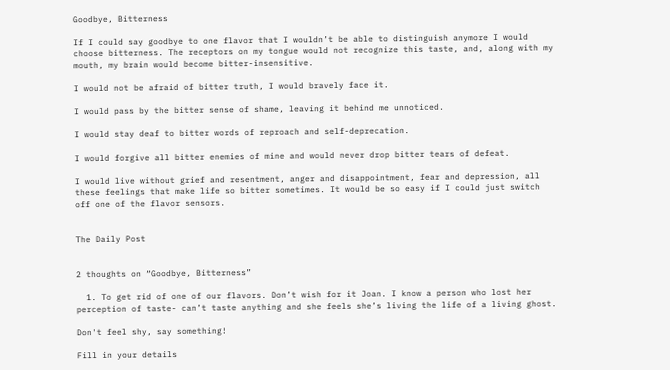Goodbye, Bitterness

If I could say goodbye to one flavor that I wouldn’t be able to distinguish anymore I would choose bitterness. The receptors on my tongue would not recognize this taste, and, along with my mouth, my brain would become bitter-insensitive.

I would not be afraid of bitter truth, I would bravely face it.

I would pass by the bitter sense of shame, leaving it behind me unnoticed.

I would stay deaf to bitter words of reproach and self-deprecation.

I would forgive all bitter enemies of mine and would never drop bitter tears of defeat.

I would live without grief and resentment, anger and disappointment, fear and depression, all these feelings that make life so bitter sometimes. It would be so easy if I could just switch off one of the flavor sensors.


The Daily Post


2 thoughts on “Goodbye, Bitterness”

  1. To get rid of one of our flavors. Don’t wish for it Joan. I know a person who lost her perception of taste- can’t taste anything and she feels she’s living the life of a living ghost.

Don't feel shy, say something!

Fill in your details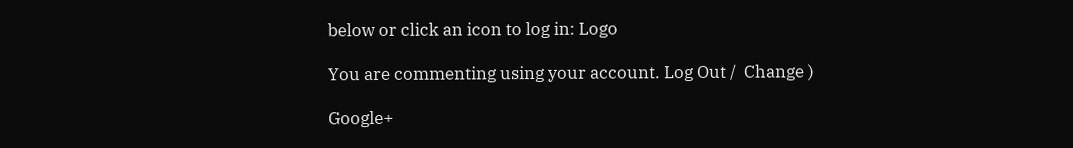below or click an icon to log in: Logo

You are commenting using your account. Log Out /  Change )

Google+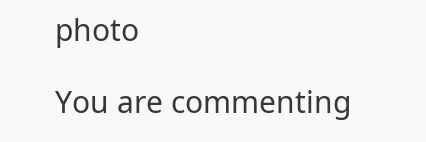photo

You are commenting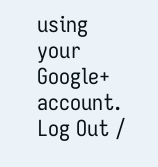using your Google+ account. Log Out /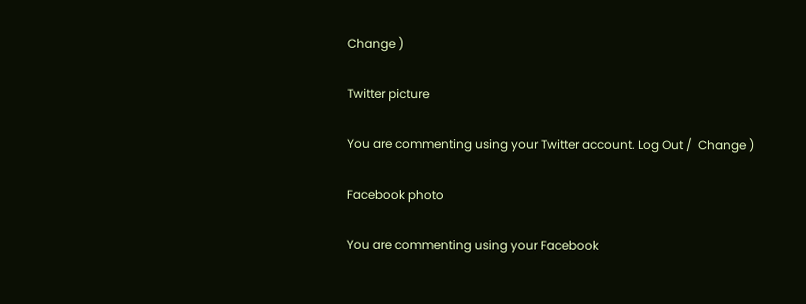Change )

Twitter picture

You are commenting using your Twitter account. Log Out /  Change )

Facebook photo

You are commenting using your Facebook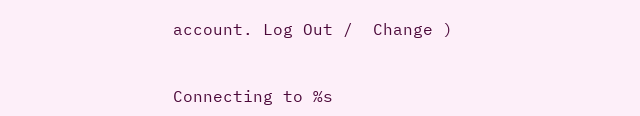account. Log Out /  Change )


Connecting to %s